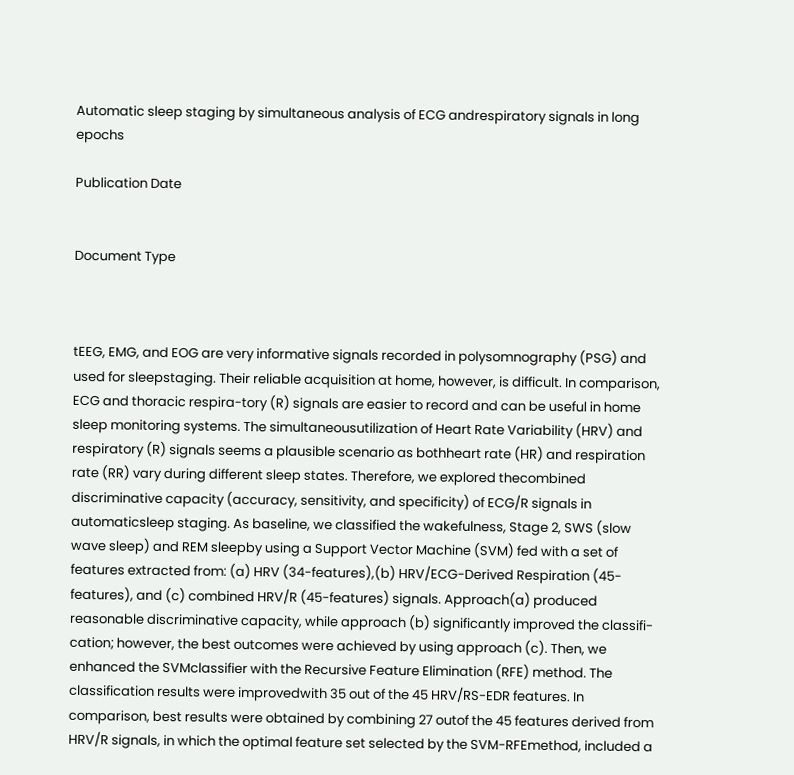Automatic sleep staging by simultaneous analysis of ECG andrespiratory signals in long epochs

Publication Date


Document Type



tEEG, EMG, and EOG are very informative signals recorded in polysomnography (PSG) and used for sleepstaging. Their reliable acquisition at home, however, is difficult. In comparison, ECG and thoracic respira-tory (R) signals are easier to record and can be useful in home sleep monitoring systems. The simultaneousutilization of Heart Rate Variability (HRV) and respiratory (R) signals seems a plausible scenario as bothheart rate (HR) and respiration rate (RR) vary during different sleep states. Therefore, we explored thecombined discriminative capacity (accuracy, sensitivity, and specificity) of ECG/R signals in automaticsleep staging. As baseline, we classified the wakefulness, Stage 2, SWS (slow wave sleep) and REM sleepby using a Support Vector Machine (SVM) fed with a set of features extracted from: (a) HRV (34-features),(b) HRV/ECG-Derived Respiration (45-features), and (c) combined HRV/R (45-features) signals. Approach(a) produced reasonable discriminative capacity, while approach (b) significantly improved the classifi-cation; however, the best outcomes were achieved by using approach (c). Then, we enhanced the SVMclassifier with the Recursive Feature Elimination (RFE) method. The classification results were improvedwith 35 out of the 45 HRV/RS-EDR features. In comparison, best results were obtained by combining 27 outof the 45 features derived from HRV/R signals, in which the optimal feature set selected by the SVM-RFEmethod, included a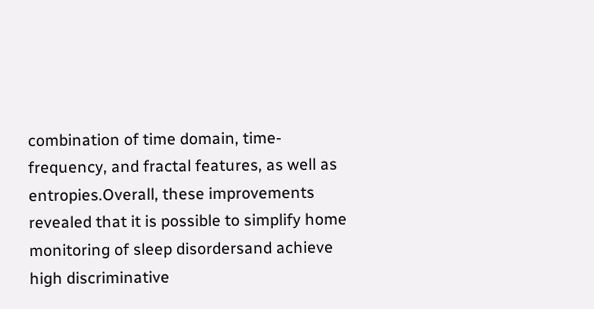combination of time domain, time-frequency, and fractal features, as well as entropies.Overall, these improvements revealed that it is possible to simplify home monitoring of sleep disordersand achieve high discriminative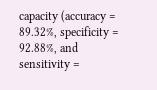capacity (accuracy = 89.32%, specificity = 92.88%, and sensitivity =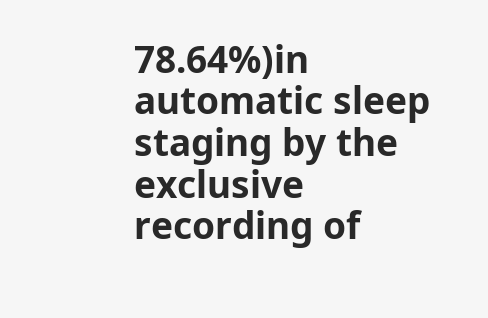78.64%)in automatic sleep staging by the exclusive recording of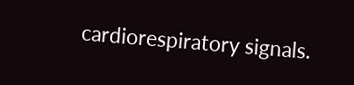cardiorespiratory signals.